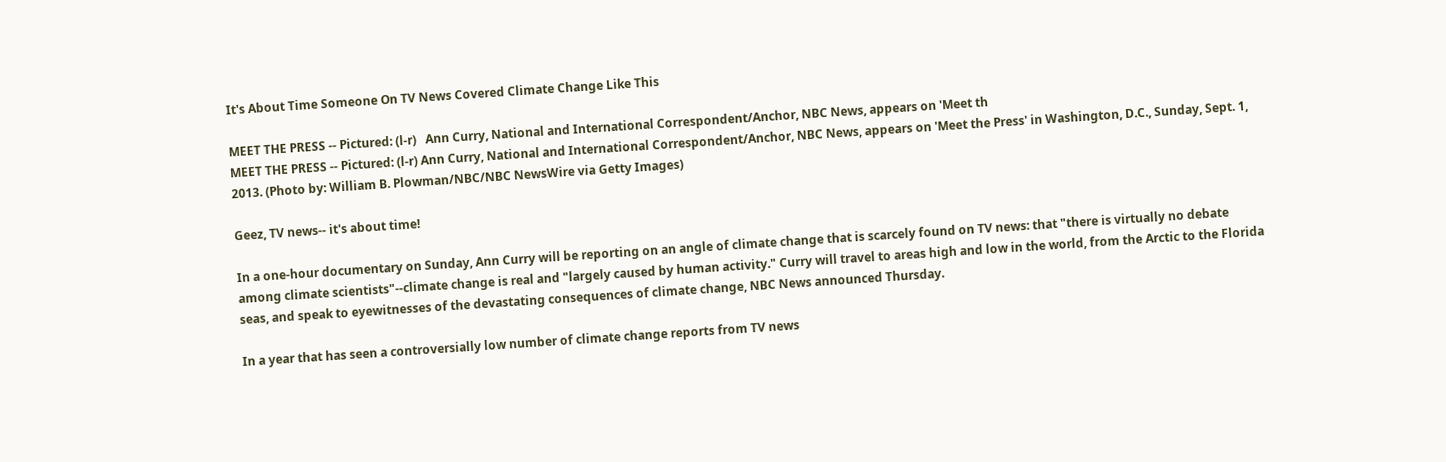It's About Time Someone On TV News Covered Climate Change Like This

MEET THE PRESS -- Pictured: (l-r)   Ann Curry, National and International Correspondent/Anchor, NBC News, appears on 'Meet th
MEET THE PRESS -- Pictured: (l-r) Ann Curry, National and International Correspondent/Anchor, NBC News, appears on 'Meet the Press' in Washington, D.C., Sunday, Sept. 1, 2013. (Photo by: William B. Plowman/NBC/NBC NewsWire via Getty Images)

Geez, TV news-- it's about time!

In a one-hour documentary on Sunday, Ann Curry will be reporting on an angle of climate change that is scarcely found on TV news: that "there is virtually no debate among climate scientists"--climate change is real and "largely caused by human activity." Curry will travel to areas high and low in the world, from the Arctic to the Florida seas, and speak to eyewitnesses of the devastating consequences of climate change, NBC News announced Thursday.

In a year that has seen a controversially low number of climate change reports from TV news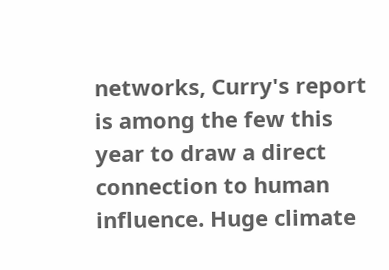networks, Curry's report is among the few this year to draw a direct connection to human influence. Huge climate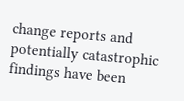change reports and potentially catastrophic findings have been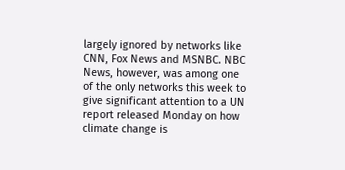largely ignored by networks like CNN, Fox News and MSNBC. NBC News, however, was among one of the only networks this week to give significant attention to a UN report released Monday on how climate change is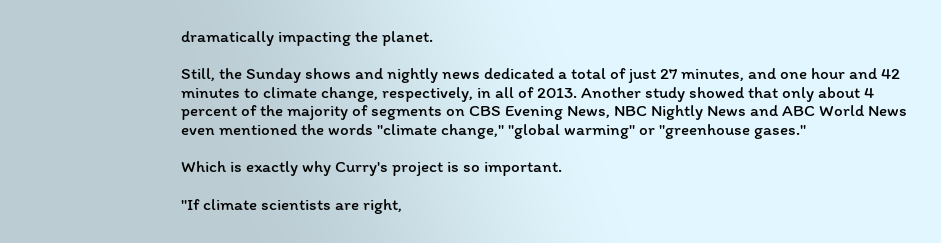dramatically impacting the planet.

Still, the Sunday shows and nightly news dedicated a total of just 27 minutes, and one hour and 42 minutes to climate change, respectively, in all of 2013. Another study showed that only about 4 percent of the majority of segments on CBS Evening News, NBC Nightly News and ABC World News even mentioned the words "climate change," "global warming" or "greenhouse gases."

Which is exactly why Curry's project is so important.

"If climate scientists are right,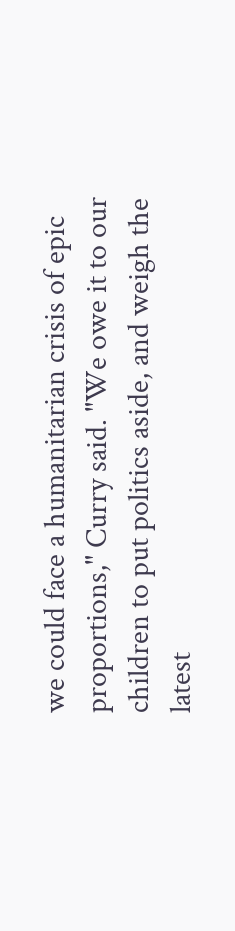we could face a humanitarian crisis of epic proportions," Curry said. "We owe it to our children to put politics aside, and weigh the latest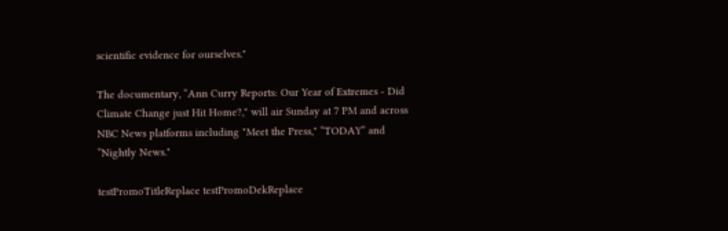scientific evidence for ourselves."

The documentary, “Ann Curry Reports: Our Year of Extremes - Did Climate Change just Hit Home?," will air Sunday at 7 PM and across NBC News platforms including "Meet the Press," “TODAY” and “Nightly News."

testPromoTitleReplace testPromoDekReplace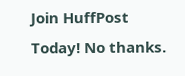Join HuffPost Today! No thanks.